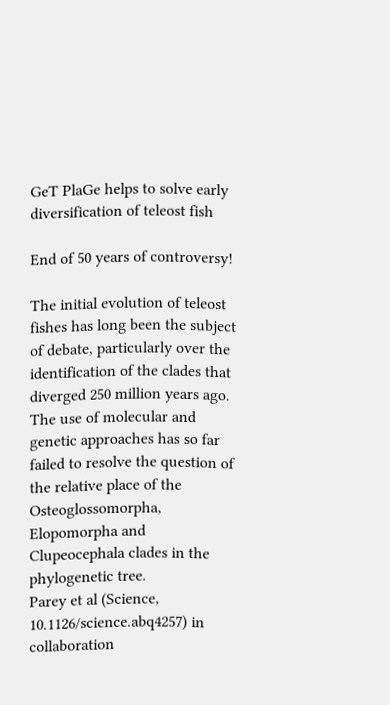GeT PlaGe helps to solve early diversification of teleost fish

End of 50 years of controversy!

The initial evolution of teleost fishes has long been the subject of debate, particularly over the identification of the clades that diverged 250 million years ago.
The use of molecular and genetic approaches has so far failed to resolve the question of the relative place of the Osteoglossomorpha, Elopomorpha and Clupeocephala clades in the phylogenetic tree.
Parey et al (Science, 10.1126/science.abq4257) in collaboration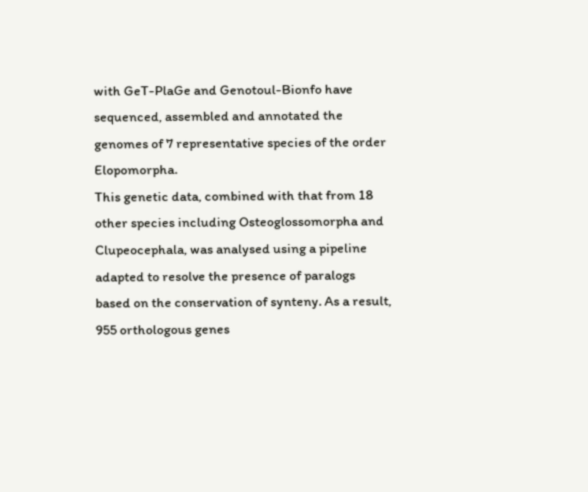with GeT-PlaGe and Genotoul-Bionfo have sequenced, assembled and annotated the genomes of 7 representative species of the order Elopomorpha.
This genetic data, combined with that from 18 other species including Osteoglossomorpha and Clupeocephala, was analysed using a pipeline adapted to resolve the presence of paralogs based on the conservation of synteny. As a result, 955 orthologous genes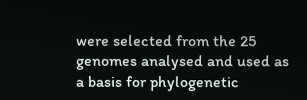were selected from the 25 genomes analysed and used as a basis for phylogenetic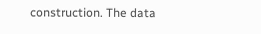construction. The data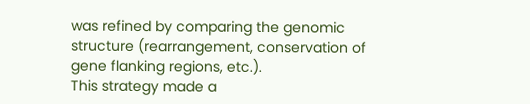was refined by comparing the genomic structure (rearrangement, conservation of gene flanking regions, etc.).
This strategy made a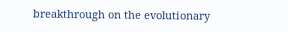breakthrough on the evolutionary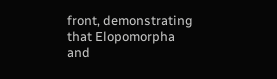front, demonstrating that Elopomorpha and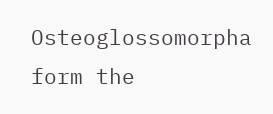Osteoglossomorpha form the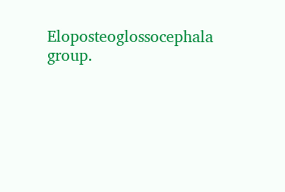Eloposteoglossocephala group.